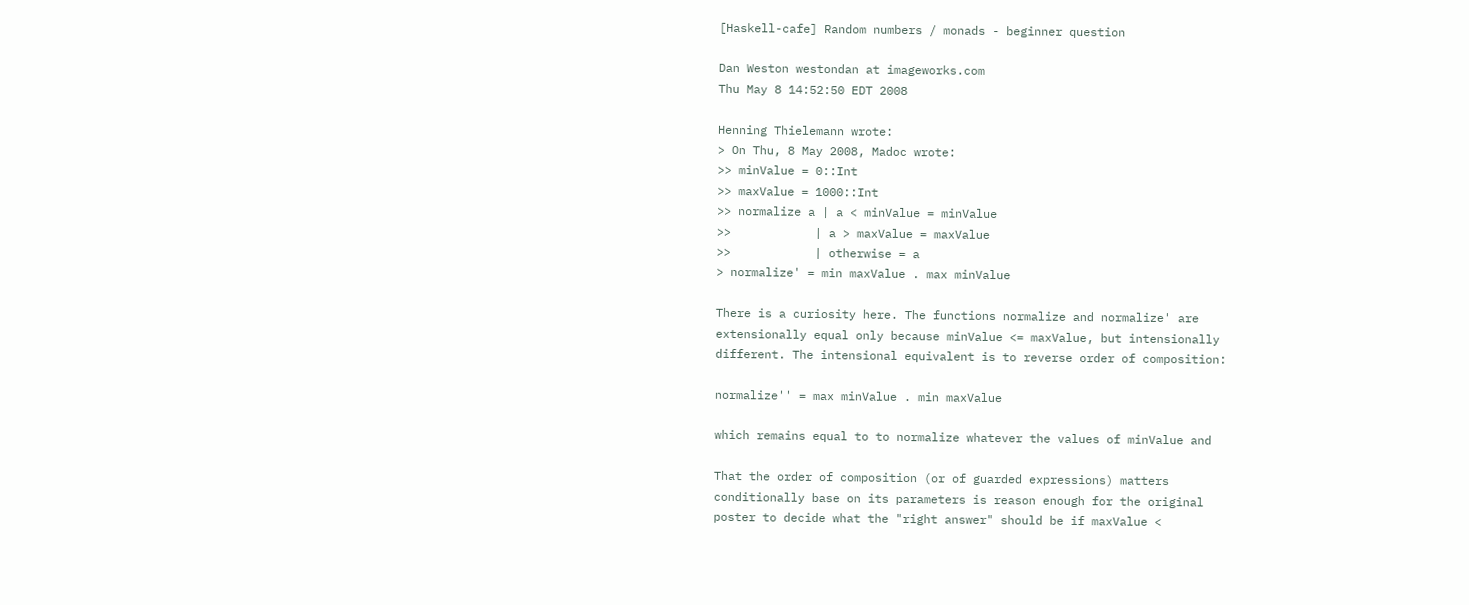[Haskell-cafe] Random numbers / monads - beginner question

Dan Weston westondan at imageworks.com
Thu May 8 14:52:50 EDT 2008

Henning Thielemann wrote:
> On Thu, 8 May 2008, Madoc wrote:
>> minValue = 0::Int
>> maxValue = 1000::Int
>> normalize a | a < minValue = minValue
>>            | a > maxValue = maxValue
>>            | otherwise = a
> normalize' = min maxValue . max minValue

There is a curiosity here. The functions normalize and normalize' are
extensionally equal only because minValue <= maxValue, but intensionally
different. The intensional equivalent is to reverse order of composition:

normalize'' = max minValue . min maxValue

which remains equal to to normalize whatever the values of minValue and

That the order of composition (or of guarded expressions) matters
conditionally base on its parameters is reason enough for the original
poster to decide what the "right answer" should be if maxValue <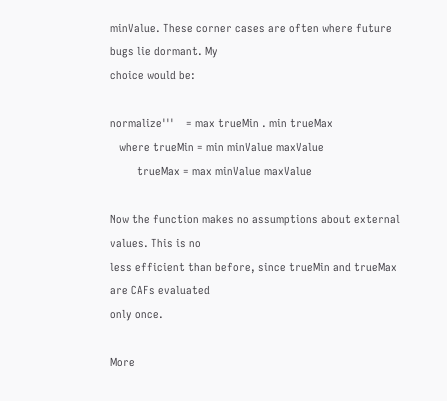minValue. These corner cases are often where future bugs lie dormant. My
choice would be:

normalize'''    = max trueMin . min trueMax
   where trueMin = min minValue maxValue
         trueMax = max minValue maxValue

Now the function makes no assumptions about external values. This is no
less efficient than before, since trueMin and trueMax are CAFs evaluated
only once.

More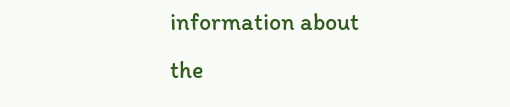information about the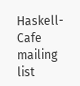Haskell-Cafe mailing list